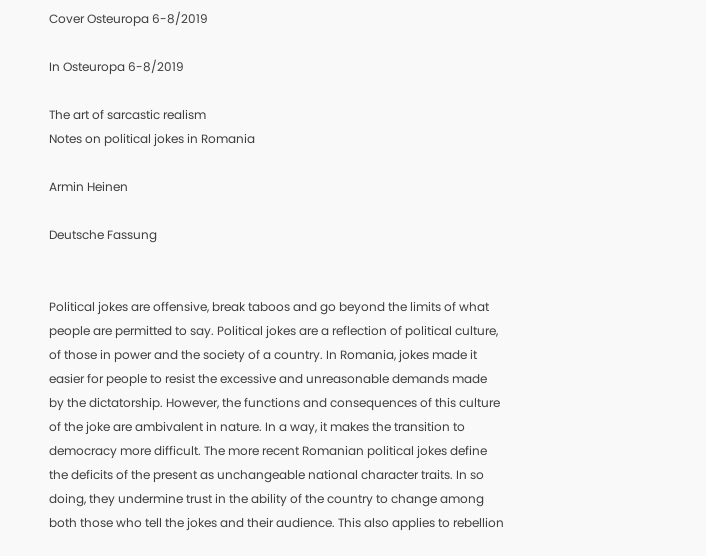Cover Osteuropa 6-8/2019

In Osteuropa 6-8/2019

The art of sarcastic realism
Notes on political jokes in Romania

Armin Heinen

Deutsche Fassung


Political jokes are offensive, break taboos and go beyond the limits of what people are permitted to say. Political jokes are a reflection of political culture, of those in power and the society of a country. In Romania, jokes made it easier for people to resist the excessive and unreasonable demands made by the dictatorship. However, the functions and consequences of this culture of the joke are ambivalent in nature. In a way, it makes the transition to democracy more difficult. The more recent Romanian political jokes define the deficits of the present as unchangeable national character traits. In so doing, they undermine trust in the ability of the country to change among both those who tell the jokes and their audience. This also applies to rebellion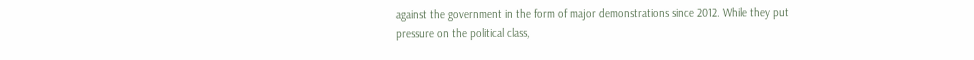against the government in the form of major demonstrations since 2012. While they put pressure on the political class,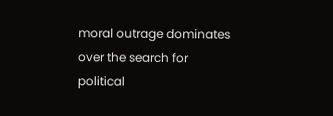moral outrage dominates over the search for political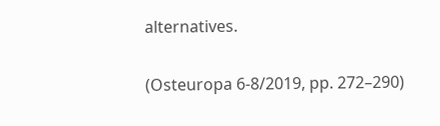alternatives.

(Osteuropa 6-8/2019, pp. 272–290)